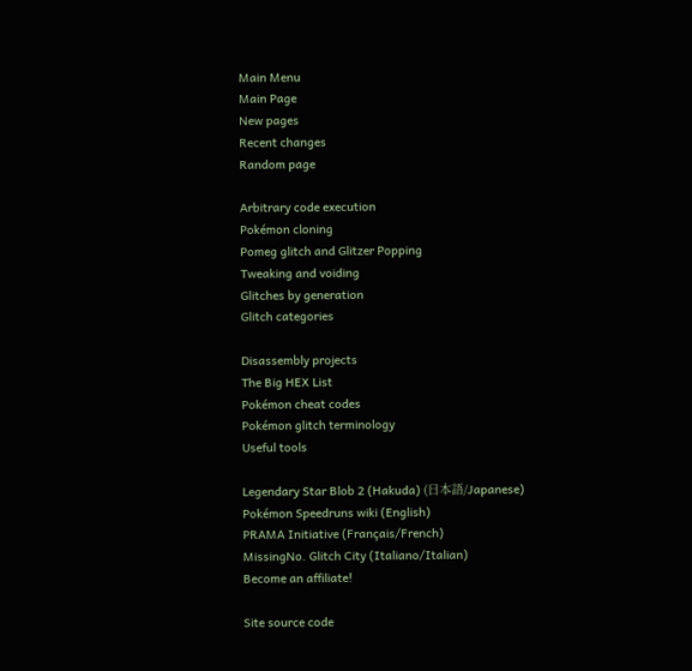Main Menu
Main Page
New pages
Recent changes
Random page

Arbitrary code execution
Pokémon cloning
Pomeg glitch and Glitzer Popping
Tweaking and voiding
Glitches by generation
Glitch categories

Disassembly projects
The Big HEX List
Pokémon cheat codes
Pokémon glitch terminology
Useful tools

Legendary Star Blob 2 (Hakuda) (日本語/Japanese)
Pokémon Speedruns wiki (English)
PRAMA Initiative (Français/French)
MissingNo. Glitch City (Italiano/Italian)
Become an affiliate!

Site source code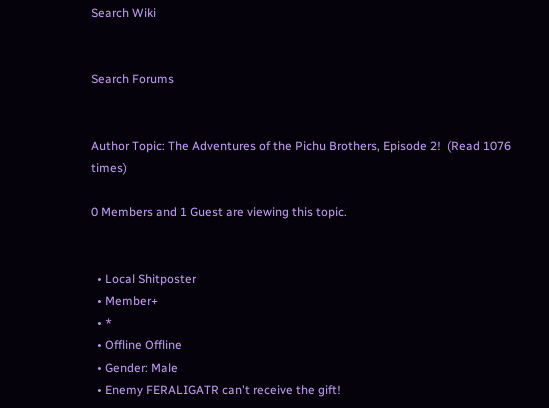Search Wiki


Search Forums


Author Topic: The Adventures of the Pichu Brothers, Episode 2!  (Read 1076 times)

0 Members and 1 Guest are viewing this topic.


  • Local Shitposter
  • Member+
  • *
  • Offline Offline
  • Gender: Male
  • Enemy FERALIGATR can't receive the gift!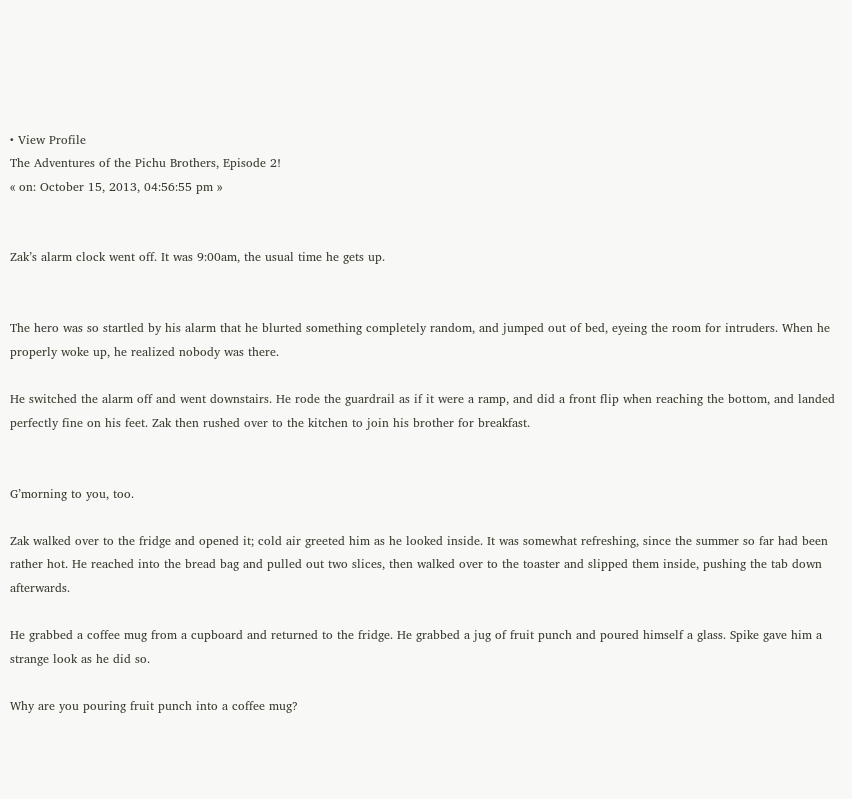• View Profile
The Adventures of the Pichu Brothers, Episode 2!
« on: October 15, 2013, 04:56:55 pm »


Zak’s alarm clock went off. It was 9:00am, the usual time he gets up.


The hero was so startled by his alarm that he blurted something completely random, and jumped out of bed, eyeing the room for intruders. When he properly woke up, he realized nobody was there.

He switched the alarm off and went downstairs. He rode the guardrail as if it were a ramp, and did a front flip when reaching the bottom, and landed perfectly fine on his feet. Zak then rushed over to the kitchen to join his brother for breakfast.


G’morning to you, too.

Zak walked over to the fridge and opened it; cold air greeted him as he looked inside. It was somewhat refreshing, since the summer so far had been rather hot. He reached into the bread bag and pulled out two slices, then walked over to the toaster and slipped them inside, pushing the tab down afterwards.

He grabbed a coffee mug from a cupboard and returned to the fridge. He grabbed a jug of fruit punch and poured himself a glass. Spike gave him a strange look as he did so.

Why are you pouring fruit punch into a coffee mug?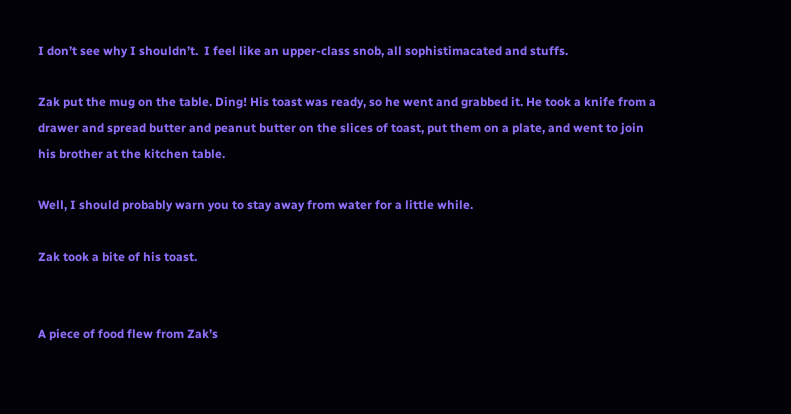I don’t see why I shouldn’t.  I feel like an upper-class snob, all sophistimacated and stuffs.

Zak put the mug on the table. Ding! His toast was ready, so he went and grabbed it. He took a knife from a drawer and spread butter and peanut butter on the slices of toast, put them on a plate, and went to join his brother at the kitchen table.

Well, I should probably warn you to stay away from water for a little while.

Zak took a bite of his toast.


A piece of food flew from Zak’s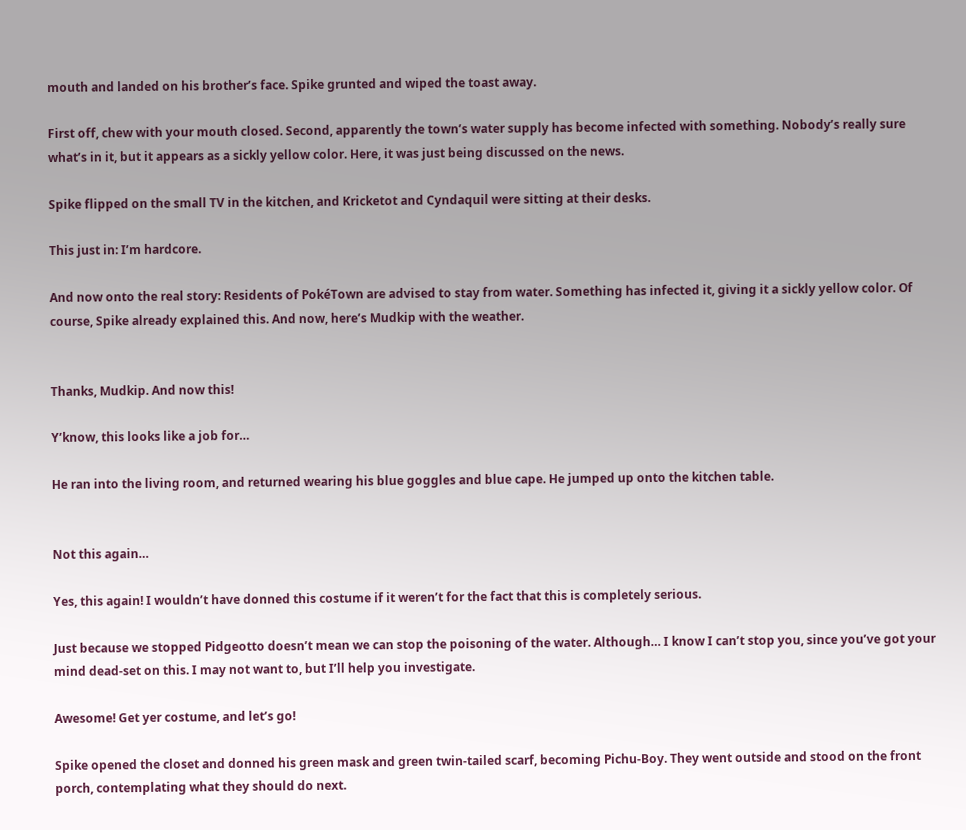mouth and landed on his brother’s face. Spike grunted and wiped the toast away.

First off, chew with your mouth closed. Second, apparently the town’s water supply has become infected with something. Nobody’s really sure what’s in it, but it appears as a sickly yellow color. Here, it was just being discussed on the news.

Spike flipped on the small TV in the kitchen, and Kricketot and Cyndaquil were sitting at their desks.

This just in: I’m hardcore.

And now onto the real story: Residents of PokéTown are advised to stay from water. Something has infected it, giving it a sickly yellow color. Of course, Spike already explained this. And now, here’s Mudkip with the weather.


Thanks, Mudkip. And now this!

Y’know, this looks like a job for…

He ran into the living room, and returned wearing his blue goggles and blue cape. He jumped up onto the kitchen table.


Not this again…

Yes, this again! I wouldn’t have donned this costume if it weren’t for the fact that this is completely serious.

Just because we stopped Pidgeotto doesn’t mean we can stop the poisoning of the water. Although… I know I can’t stop you, since you’ve got your mind dead-set on this. I may not want to, but I’ll help you investigate.

Awesome! Get yer costume, and let’s go!

Spike opened the closet and donned his green mask and green twin-tailed scarf, becoming Pichu-Boy. They went outside and stood on the front porch, contemplating what they should do next.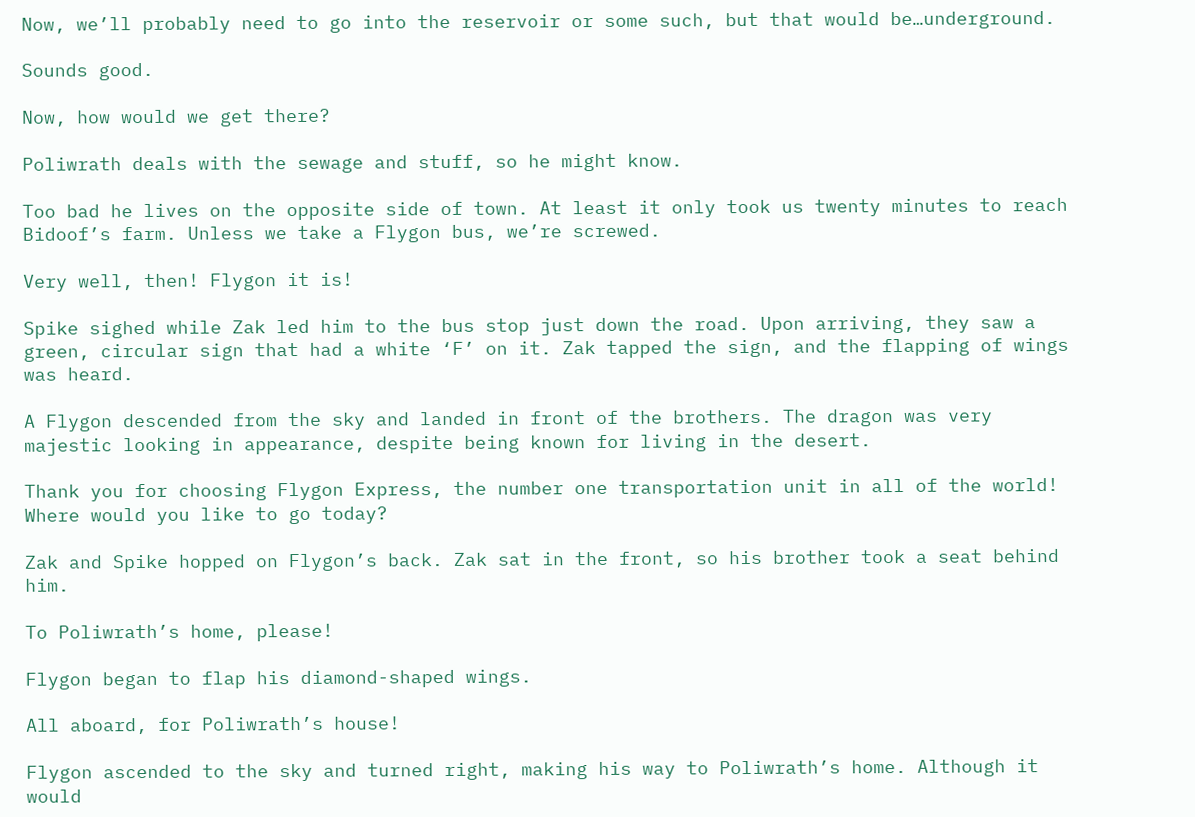Now, we’ll probably need to go into the reservoir or some such, but that would be…underground.

Sounds good.

Now, how would we get there?

Poliwrath deals with the sewage and stuff, so he might know.

Too bad he lives on the opposite side of town. At least it only took us twenty minutes to reach Bidoof’s farm. Unless we take a Flygon bus, we’re screwed.

Very well, then! Flygon it is!

Spike sighed while Zak led him to the bus stop just down the road. Upon arriving, they saw a green, circular sign that had a white ‘F’ on it. Zak tapped the sign, and the flapping of wings was heard.

A Flygon descended from the sky and landed in front of the brothers. The dragon was very majestic looking in appearance, despite being known for living in the desert.

Thank you for choosing Flygon Express, the number one transportation unit in all of the world! Where would you like to go today?

Zak and Spike hopped on Flygon’s back. Zak sat in the front, so his brother took a seat behind him.

To Poliwrath’s home, please!

Flygon began to flap his diamond-shaped wings.

All aboard, for Poliwrath’s house!

Flygon ascended to the sky and turned right, making his way to Poliwrath’s home. Although it would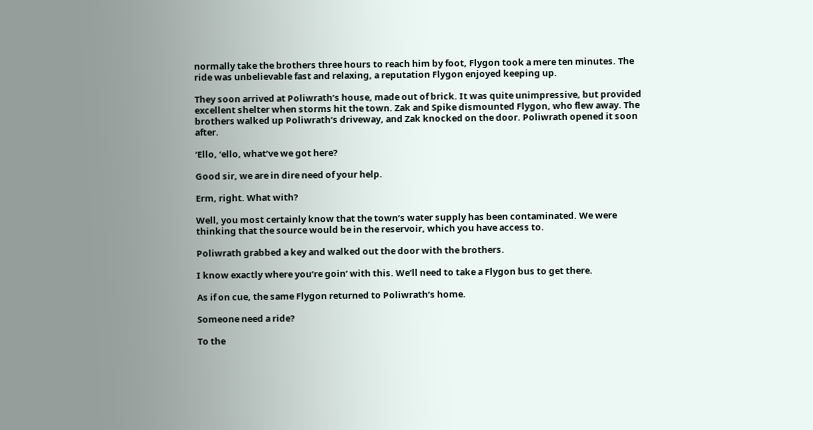normally take the brothers three hours to reach him by foot, Flygon took a mere ten minutes. The ride was unbelievable fast and relaxing, a reputation Flygon enjoyed keeping up.

They soon arrived at Poliwrath’s house, made out of brick. It was quite unimpressive, but provided excellent shelter when storms hit the town. Zak and Spike dismounted Flygon, who flew away. The brothers walked up Poliwrath’s driveway, and Zak knocked on the door. Poliwrath opened it soon after.

‘Ello, ‘ello, what’ve we got here?

Good sir, we are in dire need of your help.

Erm, right. What with?

Well, you most certainly know that the town’s water supply has been contaminated. We were thinking that the source would be in the reservoir, which you have access to.

Poliwrath grabbed a key and walked out the door with the brothers.

I know exactly where you’re goin’ with this. We’ll need to take a Flygon bus to get there.

As if on cue, the same Flygon returned to Poliwrath’s home.

Someone need a ride?

To the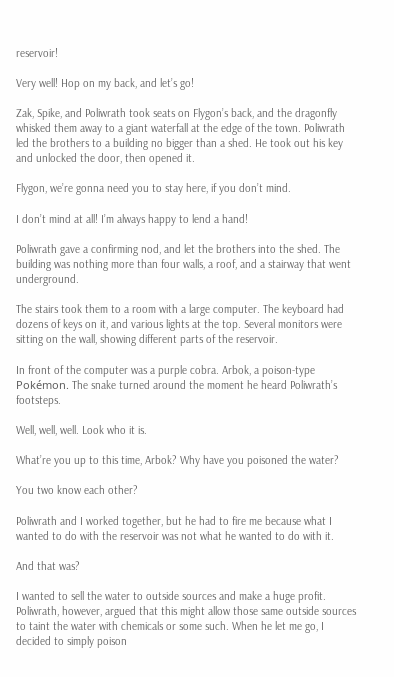reservoir!

Very well! Hop on my back, and let’s go!

Zak, Spike, and Poliwrath took seats on Flygon’s back, and the dragonfly whisked them away to a giant waterfall at the edge of the town. Poliwrath led the brothers to a building no bigger than a shed. He took out his key and unlocked the door, then opened it.

Flygon, we’re gonna need you to stay here, if you don’t mind.

I don’t mind at all! I’m always happy to lend a hand!

Poliwrath gave a confirming nod, and let the brothers into the shed. The building was nothing more than four walls, a roof, and a stairway that went underground.

The stairs took them to a room with a large computer. The keyboard had dozens of keys on it, and various lights at the top. Several monitors were sitting on the wall, showing different parts of the reservoir.

In front of the computer was a purple cobra. Arbok, a poison-type Pokémon. The snake turned around the moment he heard Poliwrath’s footsteps.

Well, well, well. Look who it is.

What’re you up to this time, Arbok? Why have you poisoned the water?

You two know each other?

Poliwrath and I worked together, but he had to fire me because what I wanted to do with the reservoir was not what he wanted to do with it.

And that was?

I wanted to sell the water to outside sources and make a huge profit. Poliwrath, however, argued that this might allow those same outside sources to taint the water with chemicals or some such. When he let me go, I decided to simply poison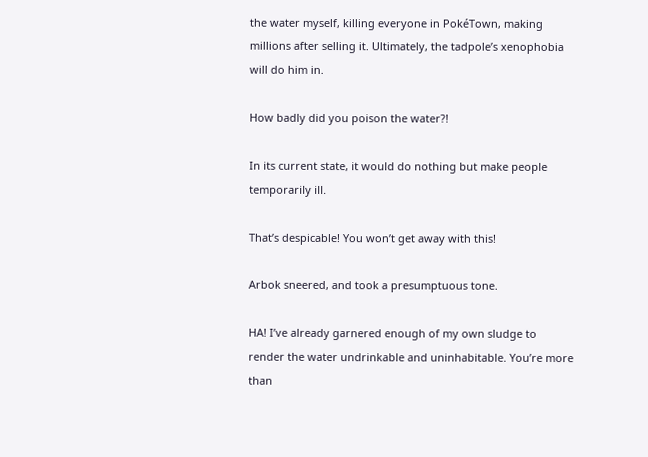the water myself, killing everyone in PokéTown, making millions after selling it. Ultimately, the tadpole’s xenophobia will do him in.

How badly did you poison the water?!

In its current state, it would do nothing but make people temporarily ill.

That’s despicable! You won’t get away with this!

Arbok sneered, and took a presumptuous tone.

HA! I’ve already garnered enough of my own sludge to render the water undrinkable and uninhabitable. You’re more than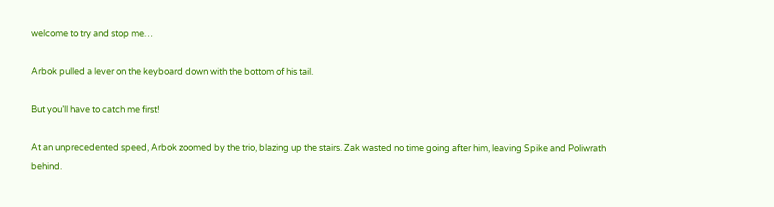welcome to try and stop me…

Arbok pulled a lever on the keyboard down with the bottom of his tail.

But you’ll have to catch me first!

At an unprecedented speed, Arbok zoomed by the trio, blazing up the stairs. Zak wasted no time going after him, leaving Spike and Poliwrath behind.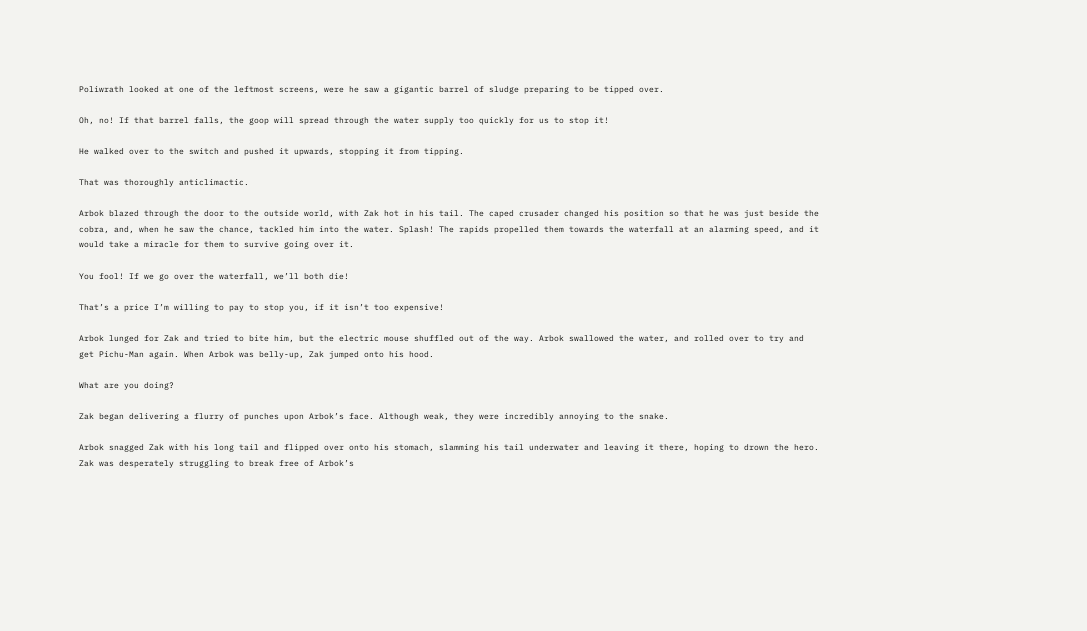Poliwrath looked at one of the leftmost screens, were he saw a gigantic barrel of sludge preparing to be tipped over.

Oh, no! If that barrel falls, the goop will spread through the water supply too quickly for us to stop it!

He walked over to the switch and pushed it upwards, stopping it from tipping.

That was thoroughly anticlimactic.

Arbok blazed through the door to the outside world, with Zak hot in his tail. The caped crusader changed his position so that he was just beside the cobra, and, when he saw the chance, tackled him into the water. Splash! The rapids propelled them towards the waterfall at an alarming speed, and it would take a miracle for them to survive going over it.

You fool! If we go over the waterfall, we’ll both die!

That’s a price I’m willing to pay to stop you, if it isn’t too expensive!

Arbok lunged for Zak and tried to bite him, but the electric mouse shuffled out of the way. Arbok swallowed the water, and rolled over to try and get Pichu-Man again. When Arbok was belly-up, Zak jumped onto his hood.

What are you doing?

Zak began delivering a flurry of punches upon Arbok’s face. Although weak, they were incredibly annoying to the snake.

Arbok snagged Zak with his long tail and flipped over onto his stomach, slamming his tail underwater and leaving it there, hoping to drown the hero. Zak was desperately struggling to break free of Arbok’s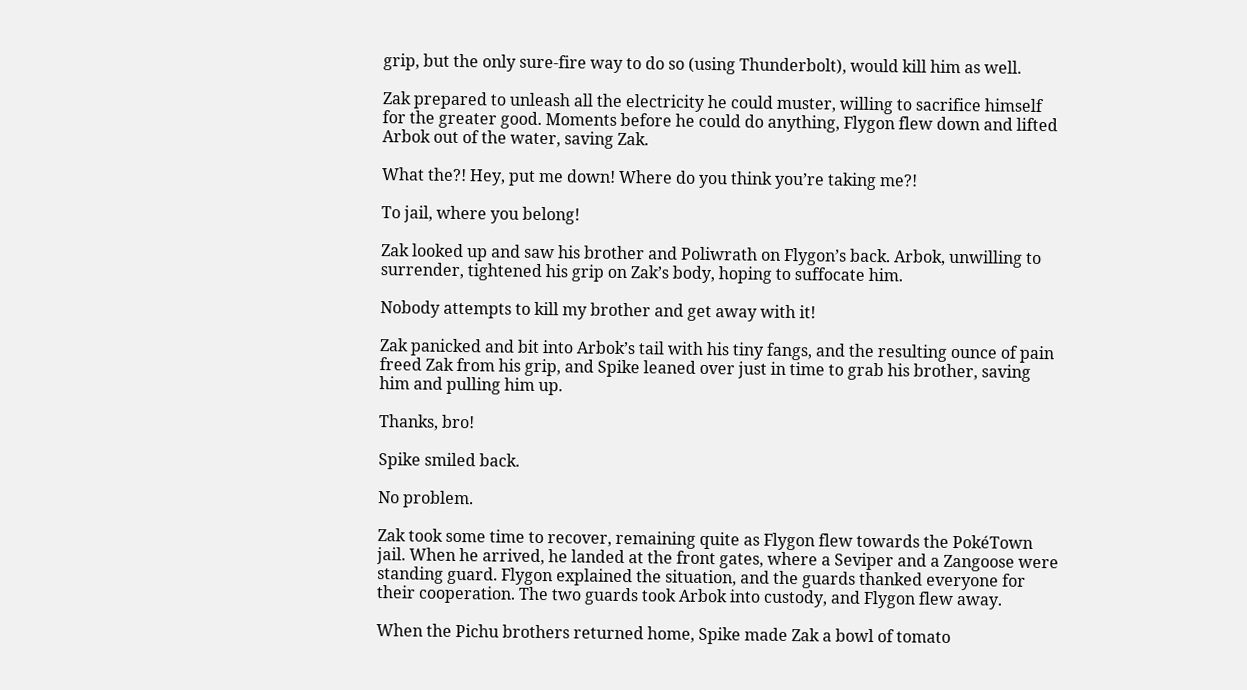grip, but the only sure-fire way to do so (using Thunderbolt), would kill him as well.

Zak prepared to unleash all the electricity he could muster, willing to sacrifice himself for the greater good. Moments before he could do anything, Flygon flew down and lifted Arbok out of the water, saving Zak.

What the?! Hey, put me down! Where do you think you’re taking me?!

To jail, where you belong!

Zak looked up and saw his brother and Poliwrath on Flygon’s back. Arbok, unwilling to surrender, tightened his grip on Zak’s body, hoping to suffocate him.

Nobody attempts to kill my brother and get away with it!

Zak panicked and bit into Arbok’s tail with his tiny fangs, and the resulting ounce of pain freed Zak from his grip, and Spike leaned over just in time to grab his brother, saving him and pulling him up.

Thanks, bro!

Spike smiled back.

No problem.

Zak took some time to recover, remaining quite as Flygon flew towards the PokéTown jail. When he arrived, he landed at the front gates, where a Seviper and a Zangoose were standing guard. Flygon explained the situation, and the guards thanked everyone for their cooperation. The two guards took Arbok into custody, and Flygon flew away.

When the Pichu brothers returned home, Spike made Zak a bowl of tomato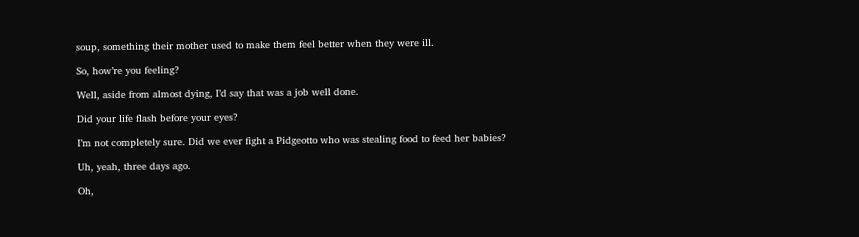soup, something their mother used to make them feel better when they were ill.

So, how’re you feeling?

Well, aside from almost dying, I’d say that was a job well done.

Did your life flash before your eyes?

I’m not completely sure. Did we ever fight a Pidgeotto who was stealing food to feed her babies?

Uh, yeah, three days ago.

Oh,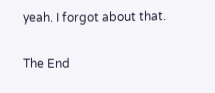yeah. I forgot about that.

The End